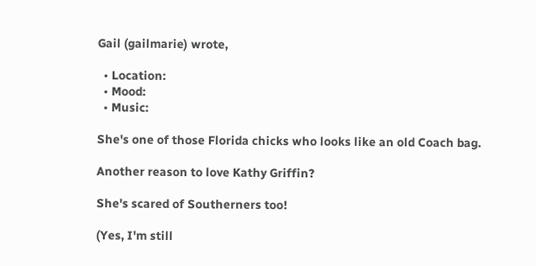Gail (gailmarie) wrote,

  • Location:
  • Mood:
  • Music:

She's one of those Florida chicks who looks like an old Coach bag.

Another reason to love Kathy Griffin?

She's scared of Southerners too!

(Yes, I'm still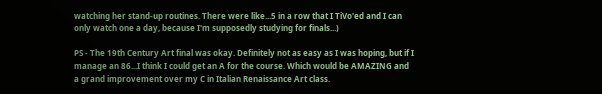watching her stand-up routines. There were like...5 in a row that I TiVo'ed and I can only watch one a day, because I'm supposedly studying for finals...)

PS - The 19th Century Art final was okay. Definitely not as easy as I was hoping, but if I manage an 86...I think I could get an A for the course. Which would be AMAZING and a grand improvement over my C in Italian Renaissance Art class.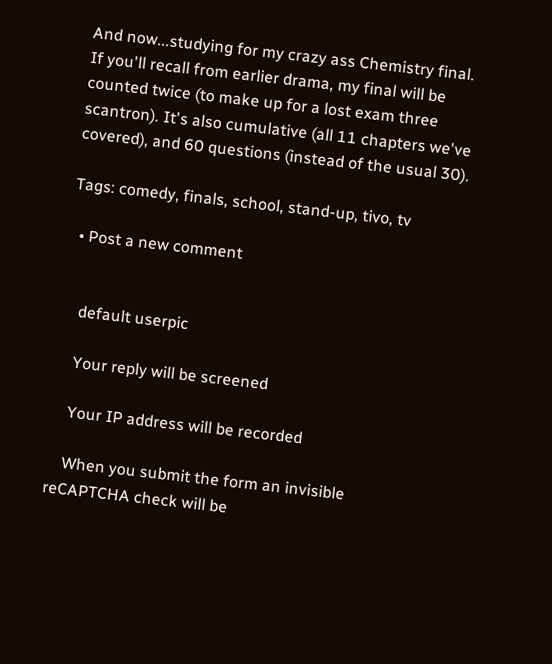And now...studying for my crazy ass Chemistry final. If you'll recall from earlier drama, my final will be counted twice (to make up for a lost exam three scantron). It's also cumulative (all 11 chapters we've covered), and 60 questions (instead of the usual 30).

Tags: comedy, finals, school, stand-up, tivo, tv

  • Post a new comment


    default userpic

    Your reply will be screened

    Your IP address will be recorded

    When you submit the form an invisible reCAPTCHA check will be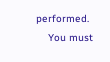performed.
    You must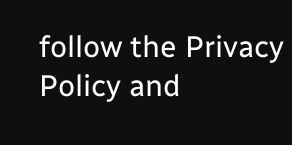follow the Privacy Policy and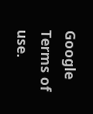Google Terms of use.